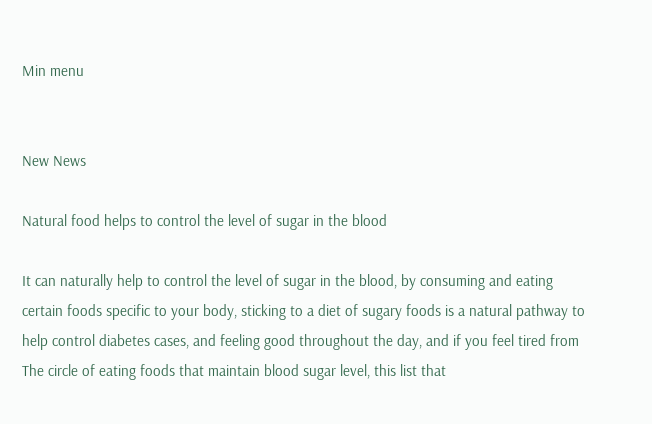Min menu


New News

Natural food helps to control the level of sugar in the blood

It can naturally help to control the level of sugar in the blood, by consuming and eating certain foods specific to your body, sticking to a diet of sugary foods is a natural pathway to help control diabetes cases, and feeling good throughout the day, and if you feel tired from The circle of eating foods that maintain blood sugar level, this list that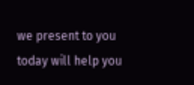we present to you today will help you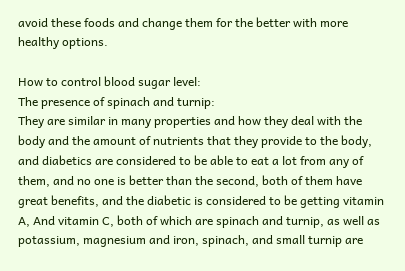avoid these foods and change them for the better with more healthy options.

How to control blood sugar level:
The presence of spinach and turnip:
They are similar in many properties and how they deal with the body and the amount of nutrients that they provide to the body, and diabetics are considered to be able to eat a lot from any of them, and no one is better than the second, both of them have great benefits, and the diabetic is considered to be getting vitamin A, And vitamin C, both of which are spinach and turnip, as well as potassium, magnesium and iron, spinach, and small turnip are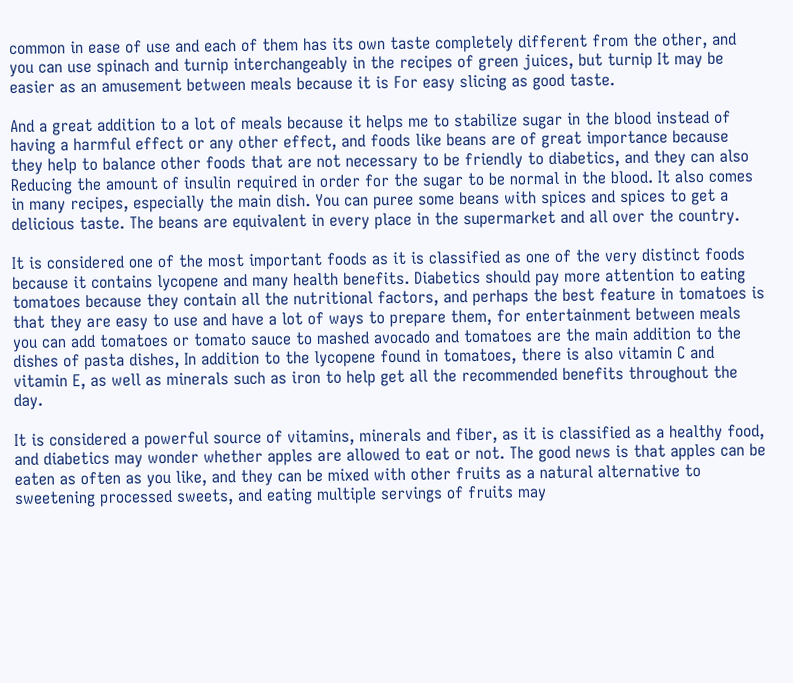common in ease of use and each of them has its own taste completely different from the other, and you can use spinach and turnip interchangeably in the recipes of green juices, but turnip It may be easier as an amusement between meals because it is For easy slicing as good taste.

And a great addition to a lot of meals because it helps me to stabilize sugar in the blood instead of having a harmful effect or any other effect, and foods like beans are of great importance because they help to balance other foods that are not necessary to be friendly to diabetics, and they can also Reducing the amount of insulin required in order for the sugar to be normal in the blood. It also comes in many recipes, especially the main dish. You can puree some beans with spices and spices to get a delicious taste. The beans are equivalent in every place in the supermarket and all over the country.

It is considered one of the most important foods as it is classified as one of the very distinct foods because it contains lycopene and many health benefits. Diabetics should pay more attention to eating tomatoes because they contain all the nutritional factors, and perhaps the best feature in tomatoes is that they are easy to use and have a lot of ways to prepare them, for entertainment between meals you can add tomatoes or tomato sauce to mashed avocado and tomatoes are the main addition to the dishes of pasta dishes, In addition to the lycopene found in tomatoes, there is also vitamin C and vitamin E, as well as minerals such as iron to help get all the recommended benefits throughout the day.

It is considered a powerful source of vitamins, minerals and fiber, as it is classified as a healthy food, and diabetics may wonder whether apples are allowed to eat or not. The good news is that apples can be eaten as often as you like, and they can be mixed with other fruits as a natural alternative to sweetening processed sweets, and eating multiple servings of fruits may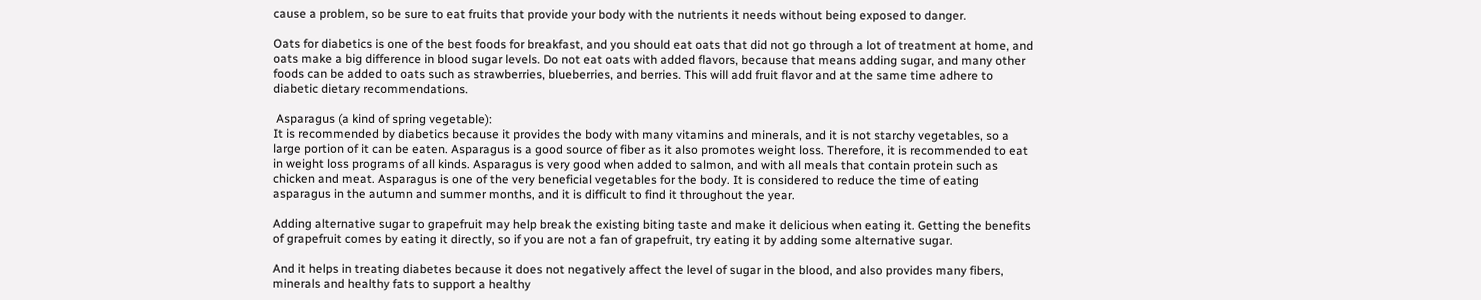cause a problem, so be sure to eat fruits that provide your body with the nutrients it needs without being exposed to danger.

Oats for diabetics is one of the best foods for breakfast, and you should eat oats that did not go through a lot of treatment at home, and oats make a big difference in blood sugar levels. Do not eat oats with added flavors, because that means adding sugar, and many other foods can be added to oats such as strawberries, blueberries, and berries. This will add fruit flavor and at the same time adhere to diabetic dietary recommendations.

 Asparagus (a kind of spring vegetable):
It is recommended by diabetics because it provides the body with many vitamins and minerals, and it is not starchy vegetables, so a large portion of it can be eaten. Asparagus is a good source of fiber as it also promotes weight loss. Therefore, it is recommended to eat in weight loss programs of all kinds. Asparagus is very good when added to salmon, and with all meals that contain protein such as chicken and meat. Asparagus is one of the very beneficial vegetables for the body. It is considered to reduce the time of eating asparagus in the autumn and summer months, and it is difficult to find it throughout the year.

Adding alternative sugar to grapefruit may help break the existing biting taste and make it delicious when eating it. Getting the benefits of grapefruit comes by eating it directly, so if you are not a fan of grapefruit, try eating it by adding some alternative sugar.

And it helps in treating diabetes because it does not negatively affect the level of sugar in the blood, and also provides many fibers, minerals and healthy fats to support a healthy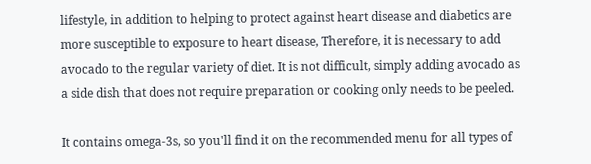lifestyle, in addition to helping to protect against heart disease and diabetics are more susceptible to exposure to heart disease, Therefore, it is necessary to add avocado to the regular variety of diet. It is not difficult, simply adding avocado as a side dish that does not require preparation or cooking only needs to be peeled.

It contains omega-3s, so you'll find it on the recommended menu for all types of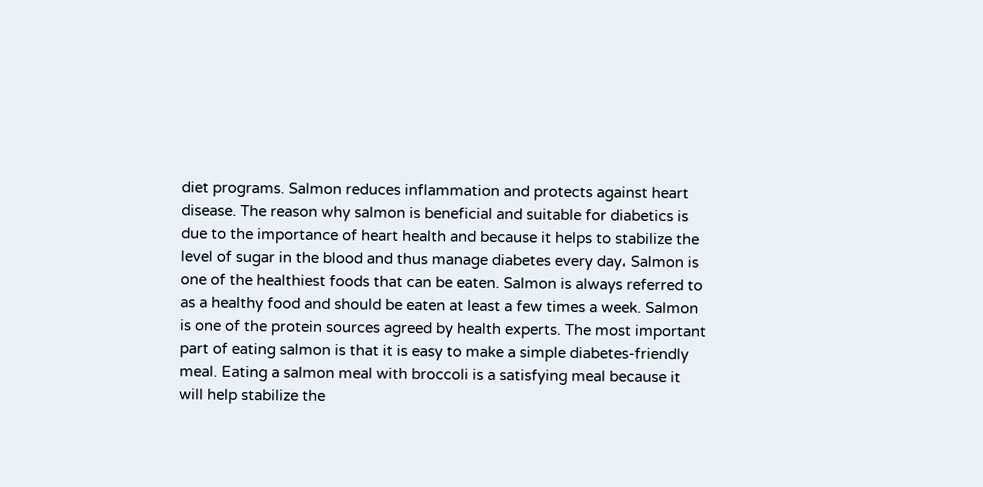diet programs. Salmon reduces inflammation and protects against heart disease. The reason why salmon is beneficial and suitable for diabetics is due to the importance of heart health and because it helps to stabilize the level of sugar in the blood and thus manage diabetes every day، Salmon is one of the healthiest foods that can be eaten. Salmon is always referred to as a healthy food and should be eaten at least a few times a week. Salmon is one of the protein sources agreed by health experts. The most important part of eating salmon is that it is easy to make a simple diabetes-friendly meal. Eating a salmon meal with broccoli is a satisfying meal because it will help stabilize the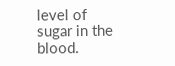level of sugar in the blood.